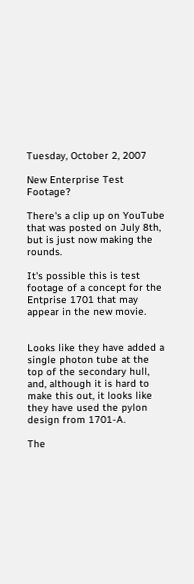Tuesday, October 2, 2007

New Enterprise Test Footage?

There's a clip up on YouTube that was posted on July 8th, but is just now making the rounds.

It's possible this is test footage of a concept for the Entprise 1701 that may appear in the new movie.


Looks like they have added a single photon tube at the top of the secondary hull, and, although it is hard to make this out, it looks like they have used the pylon design from 1701-A.

The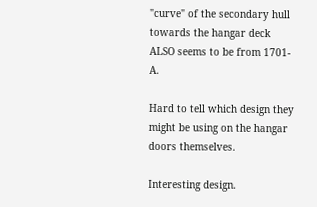"curve" of the secondary hull towards the hangar deck ALSO seems to be from 1701-A.

Hard to tell which design they might be using on the hangar doors themselves.

Interesting design.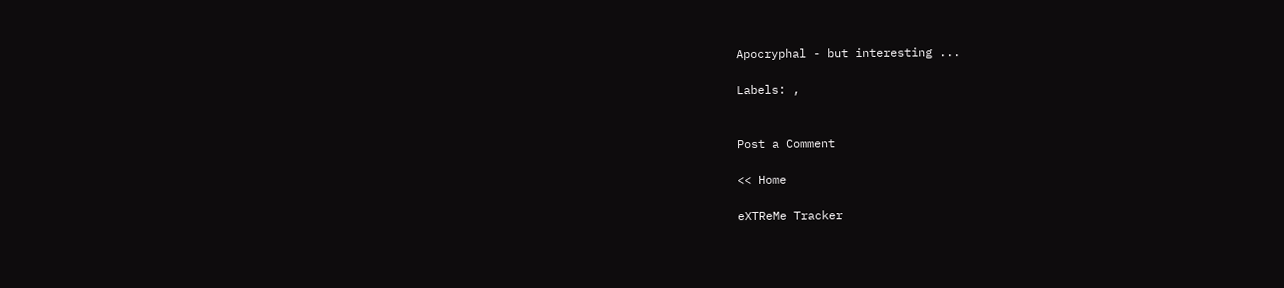Apocryphal - but interesting ...

Labels: ,


Post a Comment

<< Home

eXTReMe Tracker